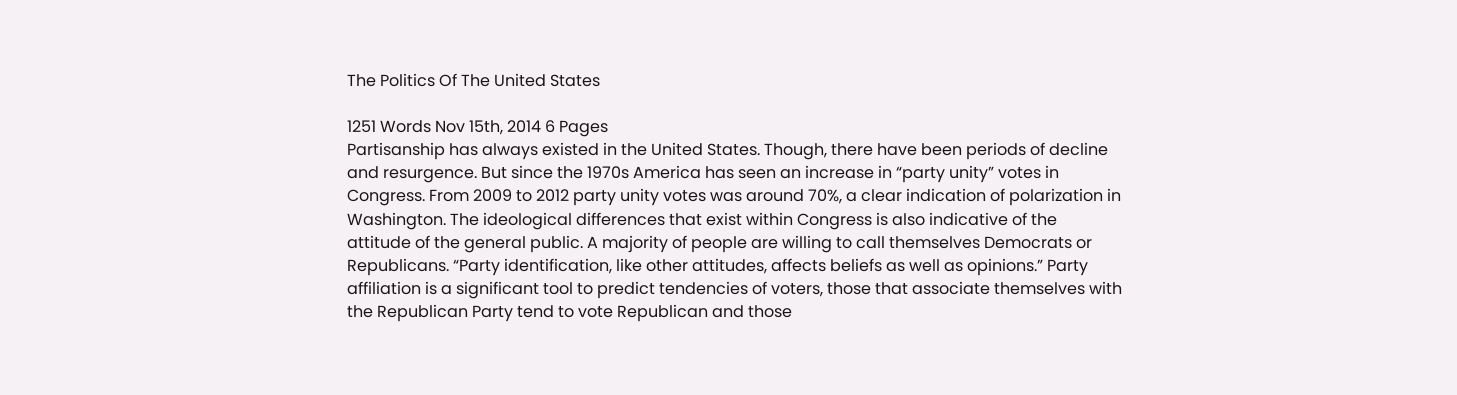The Politics Of The United States

1251 Words Nov 15th, 2014 6 Pages
Partisanship has always existed in the United States. Though, there have been periods of decline and resurgence. But since the 1970s America has seen an increase in “party unity” votes in Congress. From 2009 to 2012 party unity votes was around 70%, a clear indication of polarization in Washington. The ideological differences that exist within Congress is also indicative of the attitude of the general public. A majority of people are willing to call themselves Democrats or Republicans. “Party identification, like other attitudes, affects beliefs as well as opinions.” Party affiliation is a significant tool to predict tendencies of voters, those that associate themselves with the Republican Party tend to vote Republican and those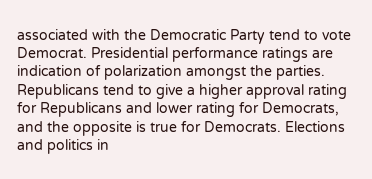associated with the Democratic Party tend to vote Democrat. Presidential performance ratings are indication of polarization amongst the parties. Republicans tend to give a higher approval rating for Republicans and lower rating for Democrats, and the opposite is true for Democrats. Elections and politics in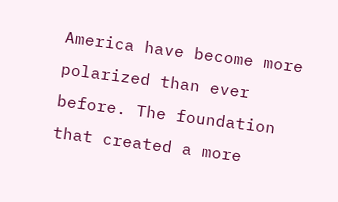America have become more polarized than ever before. The foundation that created a more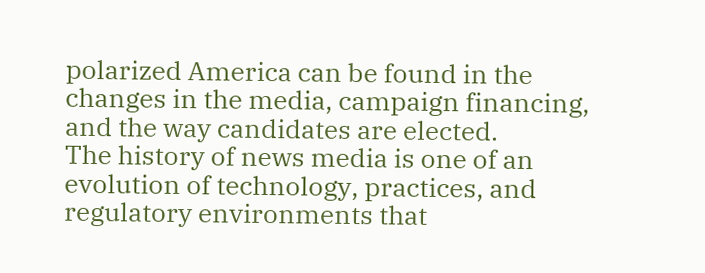polarized America can be found in the changes in the media, campaign financing, and the way candidates are elected.
The history of news media is one of an evolution of technology, practices, and regulatory environments that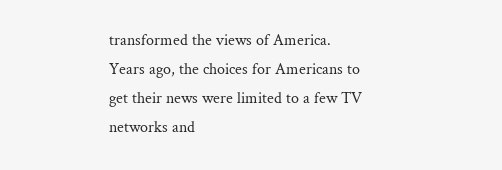transformed the views of America. Years ago, the choices for Americans to get their news were limited to a few TV networks and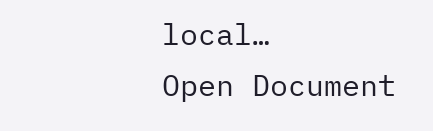local…
Open Document